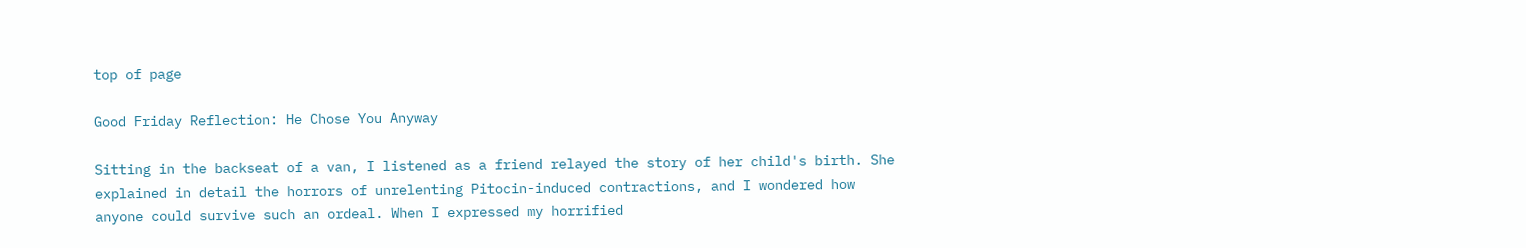top of page

Good Friday Reflection: He Chose You Anyway

Sitting in the backseat of a van, I listened as a friend relayed the story of her child's birth. She explained in detail the horrors of unrelenting Pitocin-induced contractions, and I wondered how anyone could survive such an ordeal. When I expressed my horrified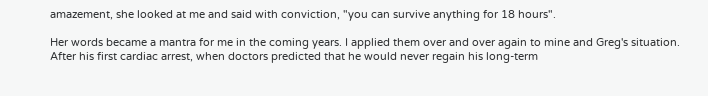amazement, she looked at me and said with conviction, "you can survive anything for 18 hours".

Her words became a mantra for me in the coming years. I applied them over and over again to mine and Greg's situation. After his first cardiac arrest, when doctors predicted that he would never regain his long-term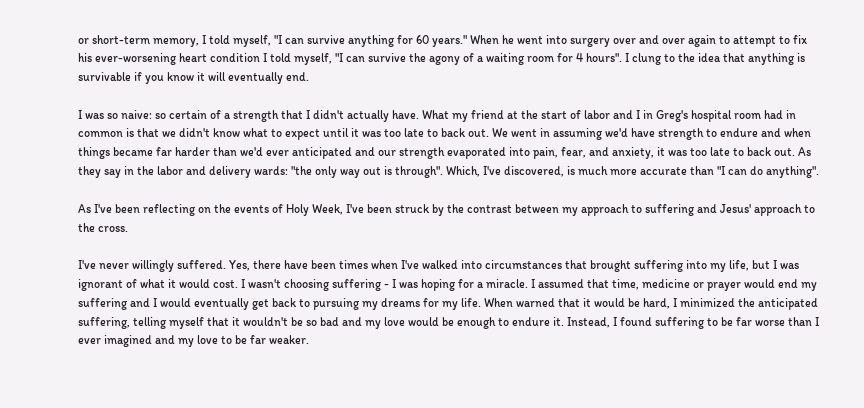or short-term memory, I told myself, "I can survive anything for 60 years." When he went into surgery over and over again to attempt to fix his ever-worsening heart condition I told myself, "I can survive the agony of a waiting room for 4 hours". I clung to the idea that anything is survivable if you know it will eventually end.

I was so naive: so certain of a strength that I didn't actually have. What my friend at the start of labor and I in Greg's hospital room had in common is that we didn't know what to expect until it was too late to back out. We went in assuming we'd have strength to endure and when things became far harder than we'd ever anticipated and our strength evaporated into pain, fear, and anxiety, it was too late to back out. As they say in the labor and delivery wards: "the only way out is through". Which, I've discovered, is much more accurate than "I can do anything".

As I've been reflecting on the events of Holy Week, I've been struck by the contrast between my approach to suffering and Jesus' approach to the cross.

I've never willingly suffered. Yes, there have been times when I've walked into circumstances that brought suffering into my life, but I was ignorant of what it would cost. I wasn't choosing suffering - I was hoping for a miracle. I assumed that time, medicine or prayer would end my suffering and I would eventually get back to pursuing my dreams for my life. When warned that it would be hard, I minimized the anticipated suffering, telling myself that it wouldn't be so bad and my love would be enough to endure it. Instead, I found suffering to be far worse than I ever imagined and my love to be far weaker.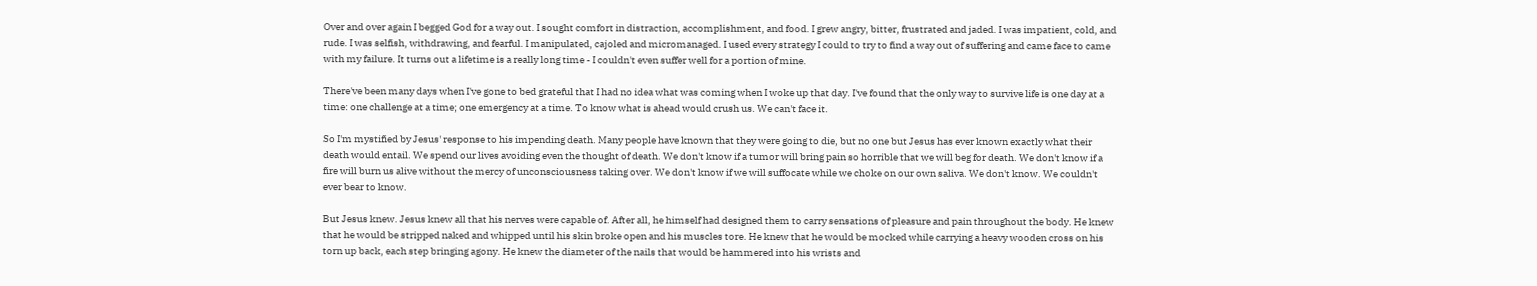Over and over again I begged God for a way out. I sought comfort in distraction, accomplishment, and food. I grew angry, bitter, frustrated and jaded. I was impatient, cold, and rude. I was selfish, withdrawing, and fearful. I manipulated, cajoled and micromanaged. I used every strategy I could to try to find a way out of suffering and came face to came with my failure. It turns out a lifetime is a really long time - I couldn't even suffer well for a portion of mine.

There've been many days when I've gone to bed grateful that I had no idea what was coming when I woke up that day. I've found that the only way to survive life is one day at a time: one challenge at a time; one emergency at a time. To know what is ahead would crush us. We can't face it.

So I'm mystified by Jesus' response to his impending death. Many people have known that they were going to die, but no one but Jesus has ever known exactly what their death would entail. We spend our lives avoiding even the thought of death. We don't know if a tumor will bring pain so horrible that we will beg for death. We don't know if a fire will burn us alive without the mercy of unconsciousness taking over. We don't know if we will suffocate while we choke on our own saliva. We don't know. We couldn't ever bear to know.

But Jesus knew. Jesus knew all that his nerves were capable of. After all, he himself had designed them to carry sensations of pleasure and pain throughout the body. He knew that he would be stripped naked and whipped until his skin broke open and his muscles tore. He knew that he would be mocked while carrying a heavy wooden cross on his torn up back, each step bringing agony. He knew the diameter of the nails that would be hammered into his wrists and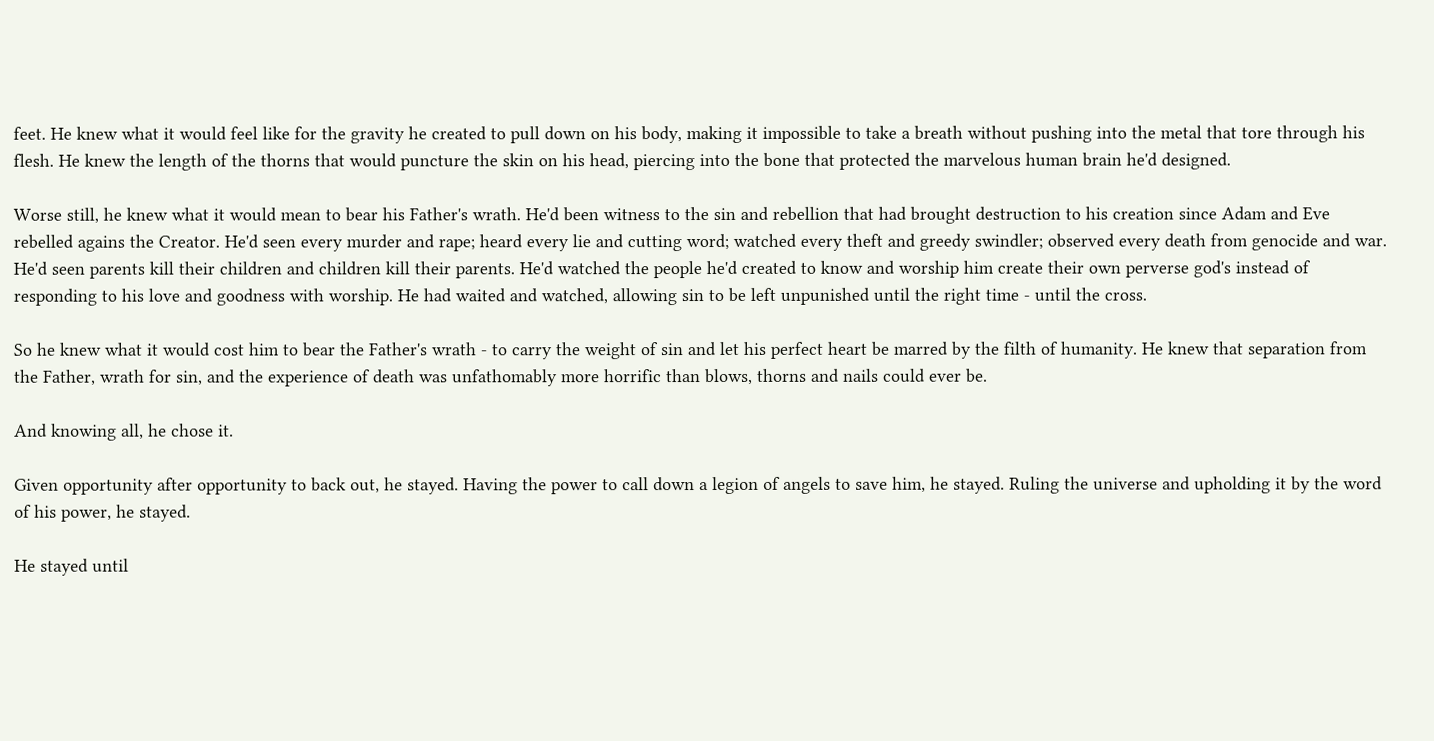feet. He knew what it would feel like for the gravity he created to pull down on his body, making it impossible to take a breath without pushing into the metal that tore through his flesh. He knew the length of the thorns that would puncture the skin on his head, piercing into the bone that protected the marvelous human brain he'd designed.

Worse still, he knew what it would mean to bear his Father's wrath. He'd been witness to the sin and rebellion that had brought destruction to his creation since Adam and Eve rebelled agains the Creator. He'd seen every murder and rape; heard every lie and cutting word; watched every theft and greedy swindler; observed every death from genocide and war. He'd seen parents kill their children and children kill their parents. He'd watched the people he'd created to know and worship him create their own perverse god's instead of responding to his love and goodness with worship. He had waited and watched, allowing sin to be left unpunished until the right time - until the cross.

So he knew what it would cost him to bear the Father's wrath - to carry the weight of sin and let his perfect heart be marred by the filth of humanity. He knew that separation from the Father, wrath for sin, and the experience of death was unfathomably more horrific than blows, thorns and nails could ever be.

And knowing all, he chose it.

Given opportunity after opportunity to back out, he stayed. Having the power to call down a legion of angels to save him, he stayed. Ruling the universe and upholding it by the word of his power, he stayed.

He stayed until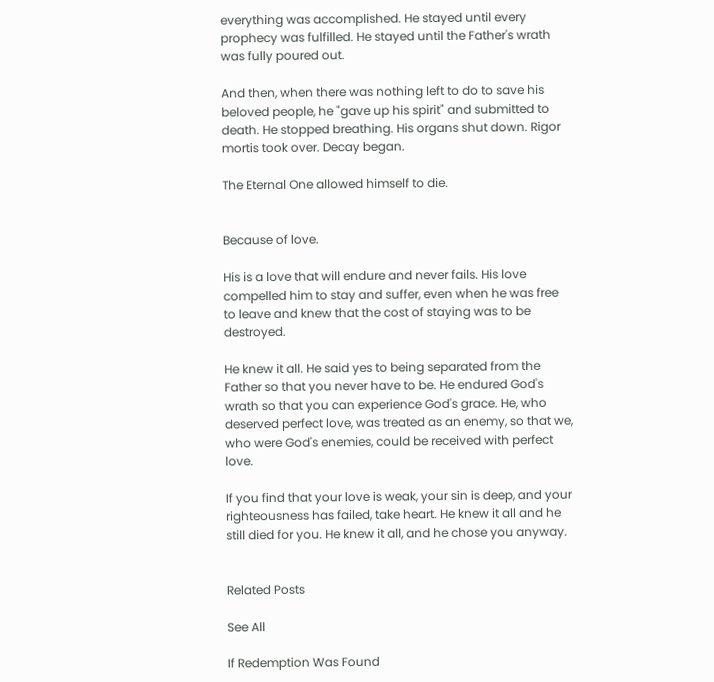everything was accomplished. He stayed until every prophecy was fulfilled. He stayed until the Father's wrath was fully poured out.

And then, when there was nothing left to do to save his beloved people, he "gave up his spirit" and submitted to death. He stopped breathing. His organs shut down. Rigor mortis took over. Decay began.

The Eternal One allowed himself to die.


Because of love.

His is a love that will endure and never fails. His love compelled him to stay and suffer, even when he was free to leave and knew that the cost of staying was to be destroyed.

He knew it all. He said yes to being separated from the Father so that you never have to be. He endured God's wrath so that you can experience God's grace. He, who deserved perfect love, was treated as an enemy, so that we, who were God's enemies, could be received with perfect love.

If you find that your love is weak, your sin is deep, and your righteousness has failed, take heart. He knew it all and he still died for you. He knew it all, and he chose you anyway.


Related Posts

See All

If Redemption Was Found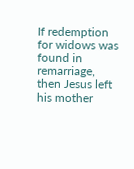If redemption for widows was found in remarriage, then Jesus left his mother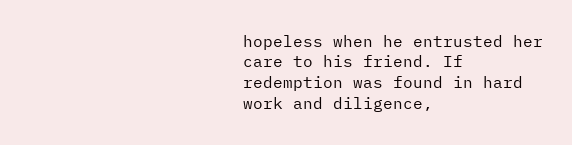hopeless when he entrusted her care to his friend. If redemption was found in hard work and diligence,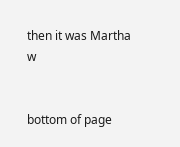then it was Martha w


bottom of page